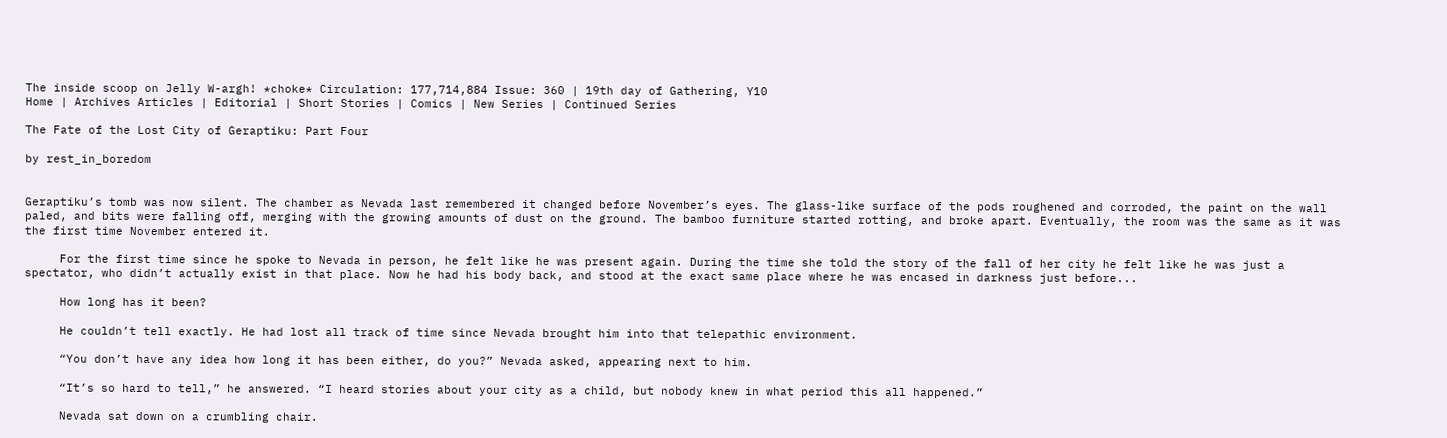The inside scoop on Jelly W-argh! *choke* Circulation: 177,714,884 Issue: 360 | 19th day of Gathering, Y10
Home | Archives Articles | Editorial | Short Stories | Comics | New Series | Continued Series

The Fate of the Lost City of Geraptiku: Part Four

by rest_in_boredom


Geraptiku’s tomb was now silent. The chamber as Nevada last remembered it changed before November’s eyes. The glass-like surface of the pods roughened and corroded, the paint on the wall paled, and bits were falling off, merging with the growing amounts of dust on the ground. The bamboo furniture started rotting, and broke apart. Eventually, the room was the same as it was the first time November entered it.

     For the first time since he spoke to Nevada in person, he felt like he was present again. During the time she told the story of the fall of her city he felt like he was just a spectator, who didn’t actually exist in that place. Now he had his body back, and stood at the exact same place where he was encased in darkness just before...

     How long has it been?

     He couldn’t tell exactly. He had lost all track of time since Nevada brought him into that telepathic environment.

     “You don’t have any idea how long it has been either, do you?” Nevada asked, appearing next to him.

     “It’s so hard to tell,” he answered. “I heard stories about your city as a child, but nobody knew in what period this all happened.”

     Nevada sat down on a crumbling chair.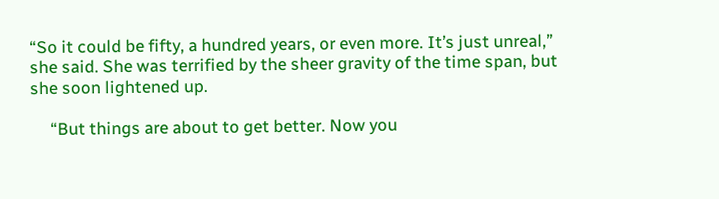“So it could be fifty, a hundred years, or even more. It’s just unreal,” she said. She was terrified by the sheer gravity of the time span, but she soon lightened up.

     “But things are about to get better. Now you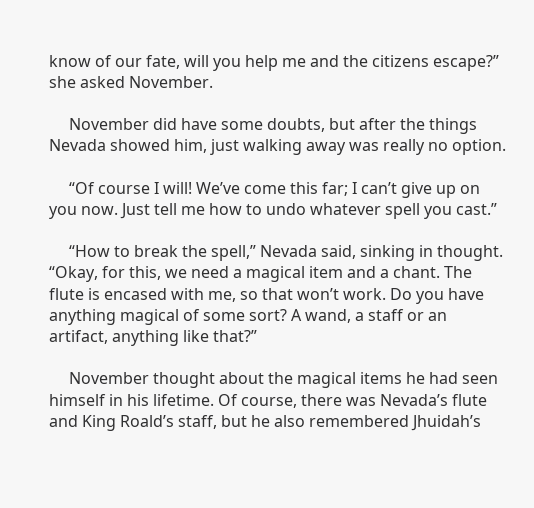know of our fate, will you help me and the citizens escape?” she asked November.

     November did have some doubts, but after the things Nevada showed him, just walking away was really no option.

     “Of course I will! We’ve come this far; I can’t give up on you now. Just tell me how to undo whatever spell you cast.”

     “How to break the spell,” Nevada said, sinking in thought. “Okay, for this, we need a magical item and a chant. The flute is encased with me, so that won’t work. Do you have anything magical of some sort? A wand, a staff or an artifact, anything like that?”

     November thought about the magical items he had seen himself in his lifetime. Of course, there was Nevada’s flute and King Roald’s staff, but he also remembered Jhuidah’s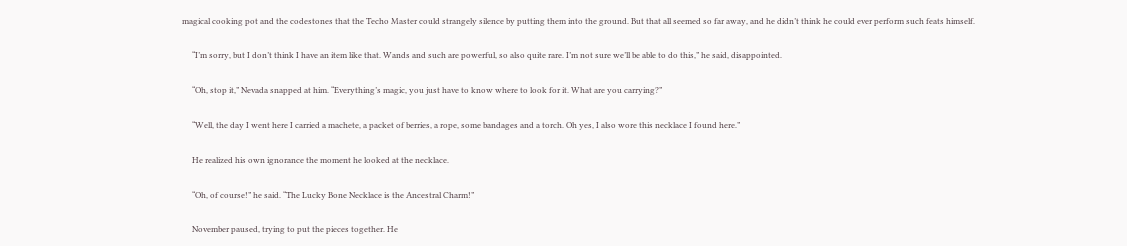magical cooking pot and the codestones that the Techo Master could strangely silence by putting them into the ground. But that all seemed so far away, and he didn’t think he could ever perform such feats himself.

     “I’m sorry, but I don’t think I have an item like that. Wands and such are powerful, so also quite rare. I’m not sure we’ll be able to do this,” he said, disappointed.

     “Oh, stop it,” Nevada snapped at him. “Everything’s magic, you just have to know where to look for it. What are you carrying?”

     “Well, the day I went here I carried a machete, a packet of berries, a rope, some bandages and a torch. Oh yes, I also wore this necklace I found here.”

     He realized his own ignorance the moment he looked at the necklace.

     “Oh, of course!” he said. “The Lucky Bone Necklace is the Ancestral Charm!”

     November paused, trying to put the pieces together. He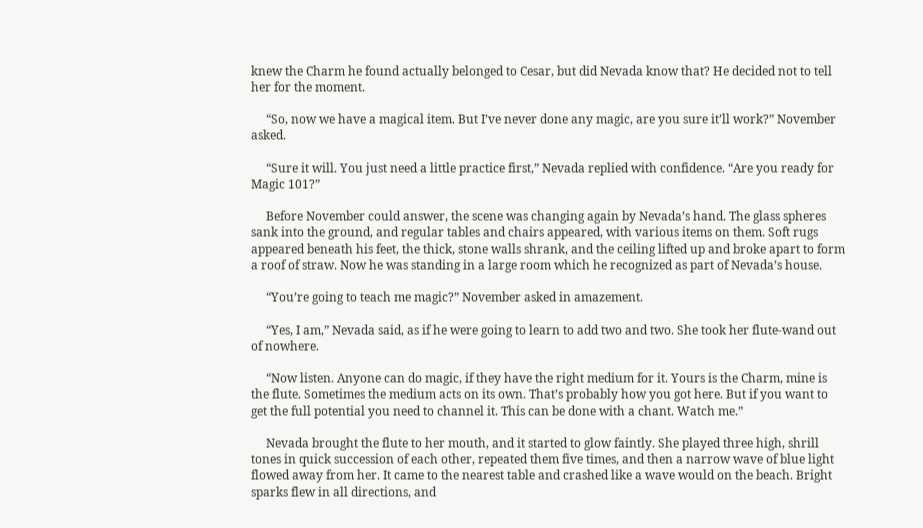knew the Charm he found actually belonged to Cesar, but did Nevada know that? He decided not to tell her for the moment.

     “So, now we have a magical item. But I’ve never done any magic, are you sure it’ll work?” November asked.

     “Sure it will. You just need a little practice first,” Nevada replied with confidence. “Are you ready for Magic 101?”

     Before November could answer, the scene was changing again by Nevada’s hand. The glass spheres sank into the ground, and regular tables and chairs appeared, with various items on them. Soft rugs appeared beneath his feet, the thick, stone walls shrank, and the ceiling lifted up and broke apart to form a roof of straw. Now he was standing in a large room which he recognized as part of Nevada’s house.

     “You’re going to teach me magic?” November asked in amazement.

     “Yes, I am,” Nevada said, as if he were going to learn to add two and two. She took her flute-wand out of nowhere.

     “Now listen. Anyone can do magic, if they have the right medium for it. Yours is the Charm, mine is the flute. Sometimes the medium acts on its own. That’s probably how you got here. But if you want to get the full potential you need to channel it. This can be done with a chant. Watch me.”

     Nevada brought the flute to her mouth, and it started to glow faintly. She played three high, shrill tones in quick succession of each other, repeated them five times, and then a narrow wave of blue light flowed away from her. It came to the nearest table and crashed like a wave would on the beach. Bright sparks flew in all directions, and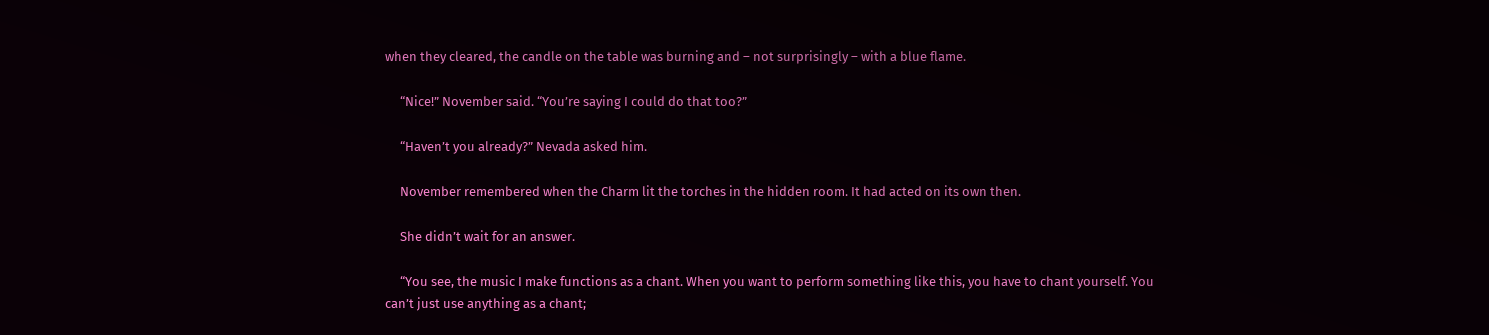when they cleared, the candle on the table was burning and – not surprisingly – with a blue flame.

     “Nice!” November said. “You’re saying I could do that too?”

     “Haven’t you already?” Nevada asked him.

     November remembered when the Charm lit the torches in the hidden room. It had acted on its own then.

     She didn’t wait for an answer.

     “You see, the music I make functions as a chant. When you want to perform something like this, you have to chant yourself. You can’t just use anything as a chant;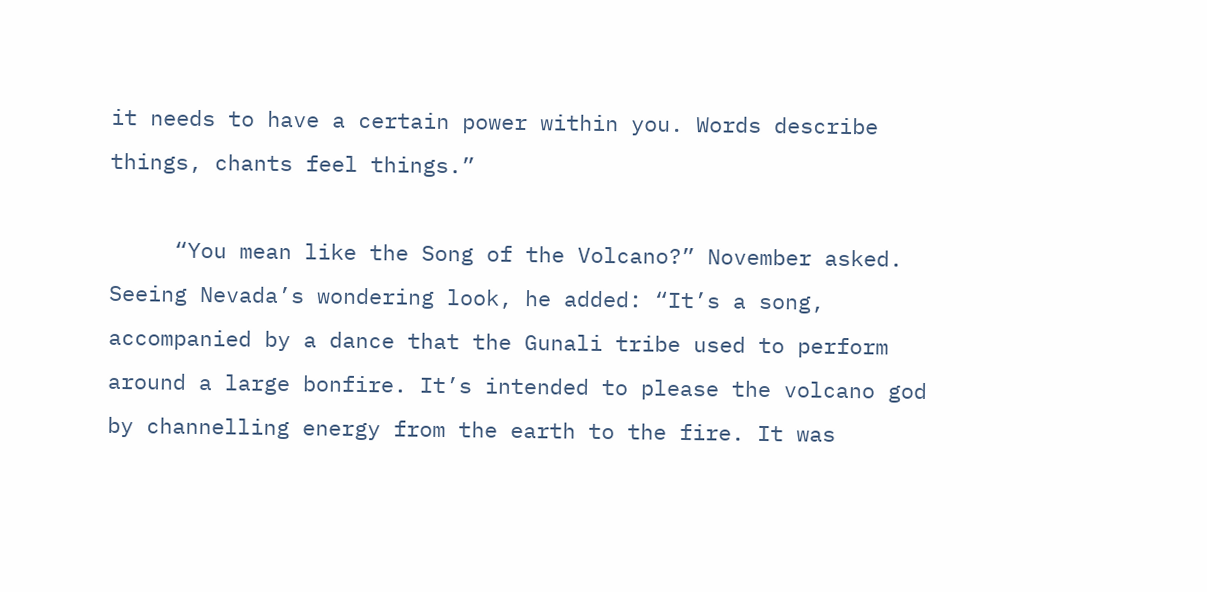it needs to have a certain power within you. Words describe things, chants feel things.”

     “You mean like the Song of the Volcano?” November asked. Seeing Nevada’s wondering look, he added: “It’s a song, accompanied by a dance that the Gunali tribe used to perform around a large bonfire. It’s intended to please the volcano god by channelling energy from the earth to the fire. It was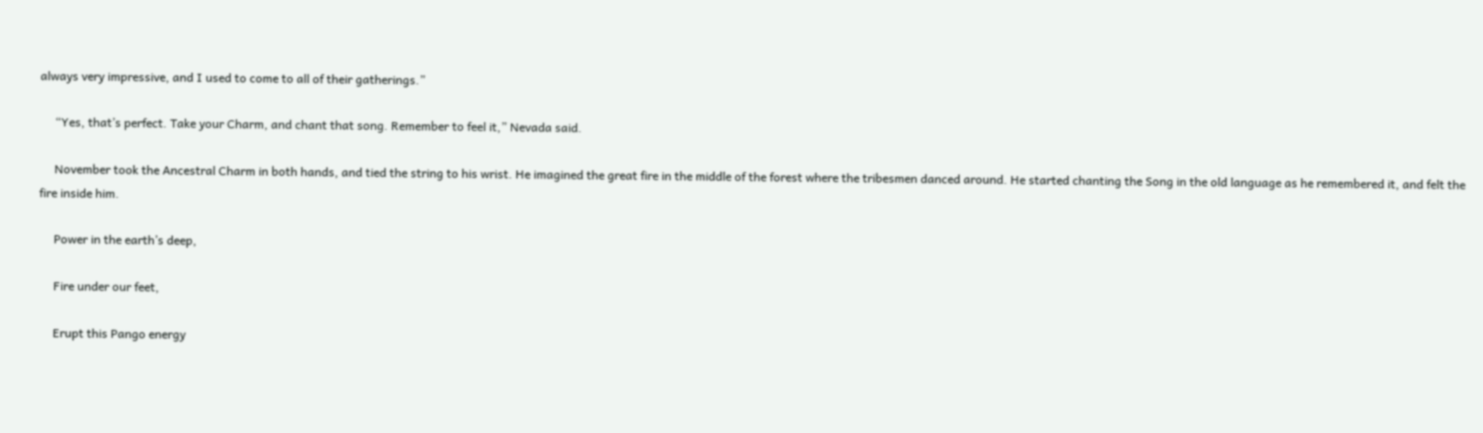always very impressive, and I used to come to all of their gatherings.”

     “Yes, that’s perfect. Take your Charm, and chant that song. Remember to feel it,” Nevada said.

     November took the Ancestral Charm in both hands, and tied the string to his wrist. He imagined the great fire in the middle of the forest where the tribesmen danced around. He started chanting the Song in the old language as he remembered it, and felt the fire inside him.

     Power in the earth’s deep,

     Fire under our feet,

     Erupt this Pango energy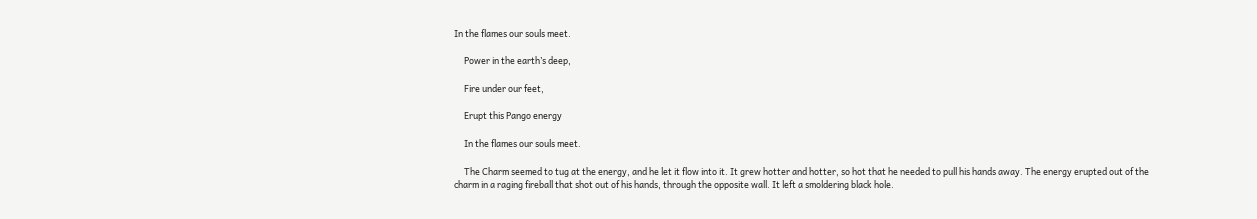In the flames our souls meet.

     Power in the earth’s deep,

     Fire under our feet,

     Erupt this Pango energy

     In the flames our souls meet.

     The Charm seemed to tug at the energy, and he let it flow into it. It grew hotter and hotter, so hot that he needed to pull his hands away. The energy erupted out of the charm in a raging fireball that shot out of his hands, through the opposite wall. It left a smoldering black hole.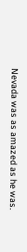Nevada was as amazed as he was.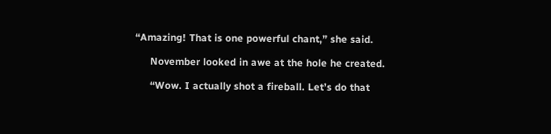“Amazing! That is one powerful chant,” she said.

     November looked in awe at the hole he created.

     “Wow. I actually shot a fireball. Let’s do that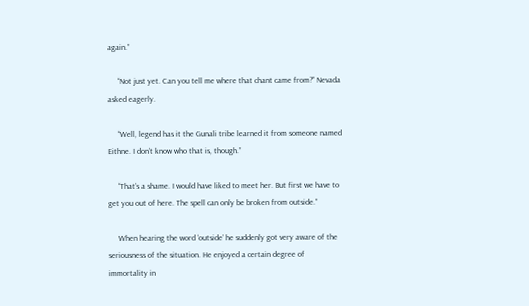again.”

     “Not just yet. Can you tell me where that chant came from?” Nevada asked eagerly.

     “Well, legend has it the Gunali tribe learned it from someone named Eithne. I don’t know who that is, though.”

     “That’s a shame. I would have liked to meet her. But first we have to get you out of here. The spell can only be broken from outside.”

     When hearing the word ‘outside’ he suddenly got very aware of the seriousness of the situation. He enjoyed a certain degree of immortality in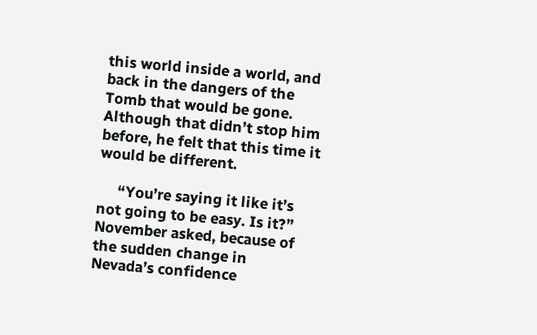this world inside a world, and back in the dangers of the Tomb that would be gone. Although that didn’t stop him before, he felt that this time it would be different.

     “You’re saying it like it’s not going to be easy. Is it?” November asked, because of the sudden change in Nevada’s confidence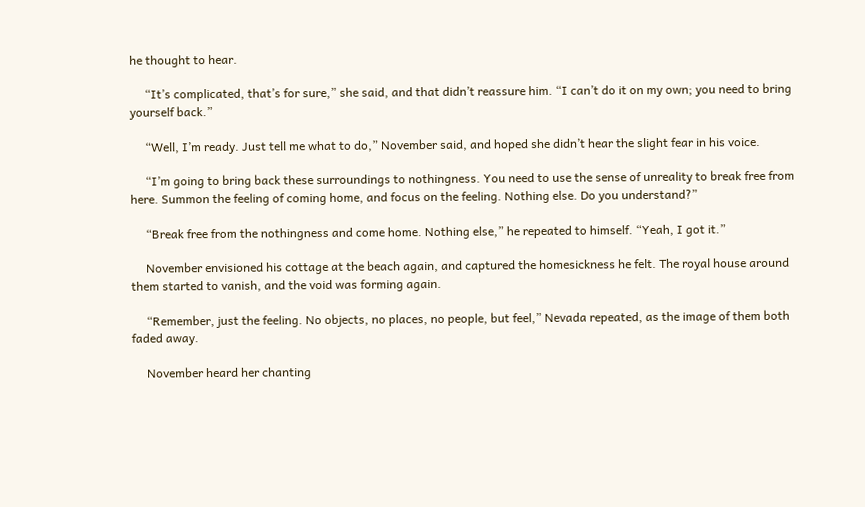he thought to hear.

     “It’s complicated, that’s for sure,” she said, and that didn’t reassure him. “I can’t do it on my own; you need to bring yourself back.”

     “Well, I’m ready. Just tell me what to do,” November said, and hoped she didn’t hear the slight fear in his voice.

     “I’m going to bring back these surroundings to nothingness. You need to use the sense of unreality to break free from here. Summon the feeling of coming home, and focus on the feeling. Nothing else. Do you understand?”

     “Break free from the nothingness and come home. Nothing else,” he repeated to himself. “Yeah, I got it.”

     November envisioned his cottage at the beach again, and captured the homesickness he felt. The royal house around them started to vanish, and the void was forming again.

     “Remember, just the feeling. No objects, no places, no people, but feel,” Nevada repeated, as the image of them both faded away.

     November heard her chanting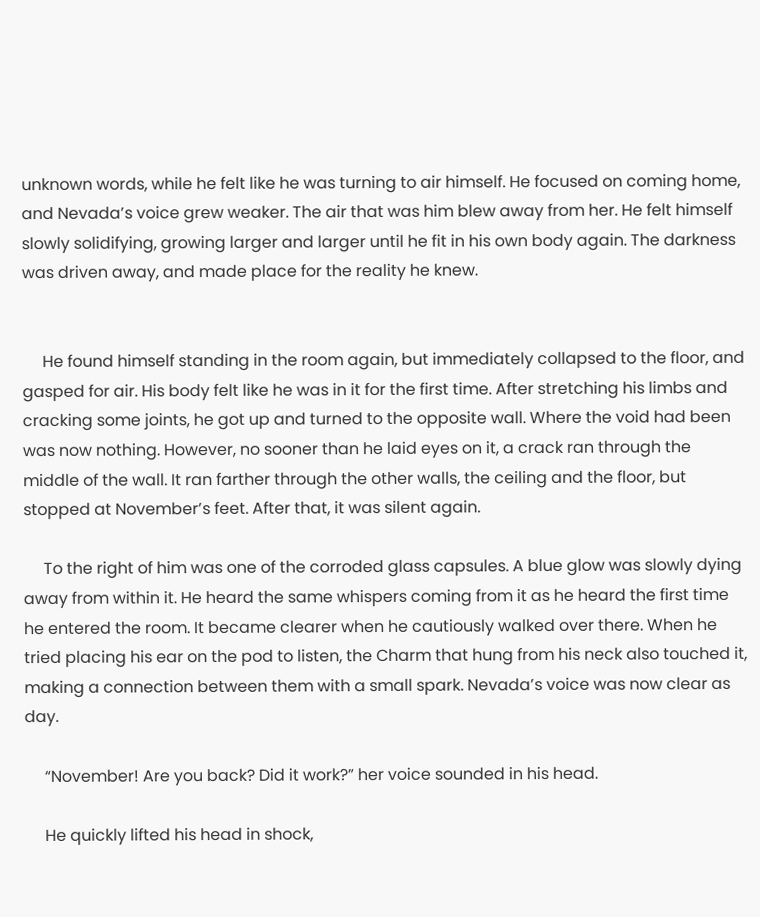unknown words, while he felt like he was turning to air himself. He focused on coming home, and Nevada’s voice grew weaker. The air that was him blew away from her. He felt himself slowly solidifying, growing larger and larger until he fit in his own body again. The darkness was driven away, and made place for the reality he knew.


     He found himself standing in the room again, but immediately collapsed to the floor, and gasped for air. His body felt like he was in it for the first time. After stretching his limbs and cracking some joints, he got up and turned to the opposite wall. Where the void had been was now nothing. However, no sooner than he laid eyes on it, a crack ran through the middle of the wall. It ran farther through the other walls, the ceiling and the floor, but stopped at November’s feet. After that, it was silent again.

     To the right of him was one of the corroded glass capsules. A blue glow was slowly dying away from within it. He heard the same whispers coming from it as he heard the first time he entered the room. It became clearer when he cautiously walked over there. When he tried placing his ear on the pod to listen, the Charm that hung from his neck also touched it, making a connection between them with a small spark. Nevada’s voice was now clear as day.

     “November! Are you back? Did it work?” her voice sounded in his head.

     He quickly lifted his head in shock,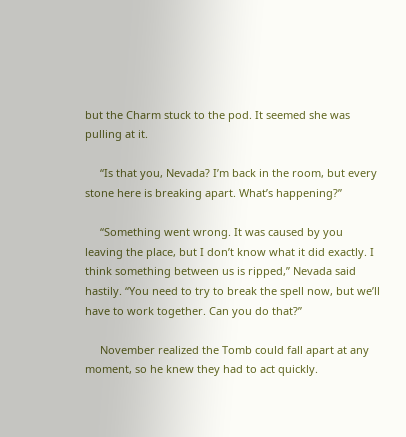but the Charm stuck to the pod. It seemed she was pulling at it.

     “Is that you, Nevada? I’m back in the room, but every stone here is breaking apart. What’s happening?”

     “Something went wrong. It was caused by you leaving the place, but I don’t know what it did exactly. I think something between us is ripped,” Nevada said hastily. “You need to try to break the spell now, but we’ll have to work together. Can you do that?”

     November realized the Tomb could fall apart at any moment, so he knew they had to act quickly.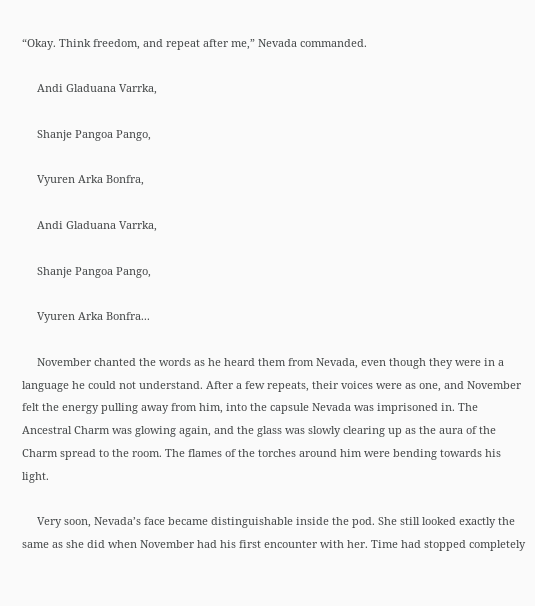“Okay. Think freedom, and repeat after me,” Nevada commanded.

     Andi Gladuana Varrka,

     Shanje Pangoa Pango,

     Vyuren Arka Bonfra,

     Andi Gladuana Varrka,

     Shanje Pangoa Pango,

     Vyuren Arka Bonfra...

     November chanted the words as he heard them from Nevada, even though they were in a language he could not understand. After a few repeats, their voices were as one, and November felt the energy pulling away from him, into the capsule Nevada was imprisoned in. The Ancestral Charm was glowing again, and the glass was slowly clearing up as the aura of the Charm spread to the room. The flames of the torches around him were bending towards his light.

     Very soon, Nevada’s face became distinguishable inside the pod. She still looked exactly the same as she did when November had his first encounter with her. Time had stopped completely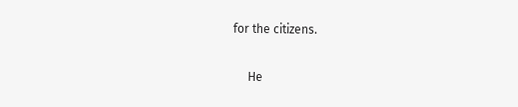for the citizens.

     He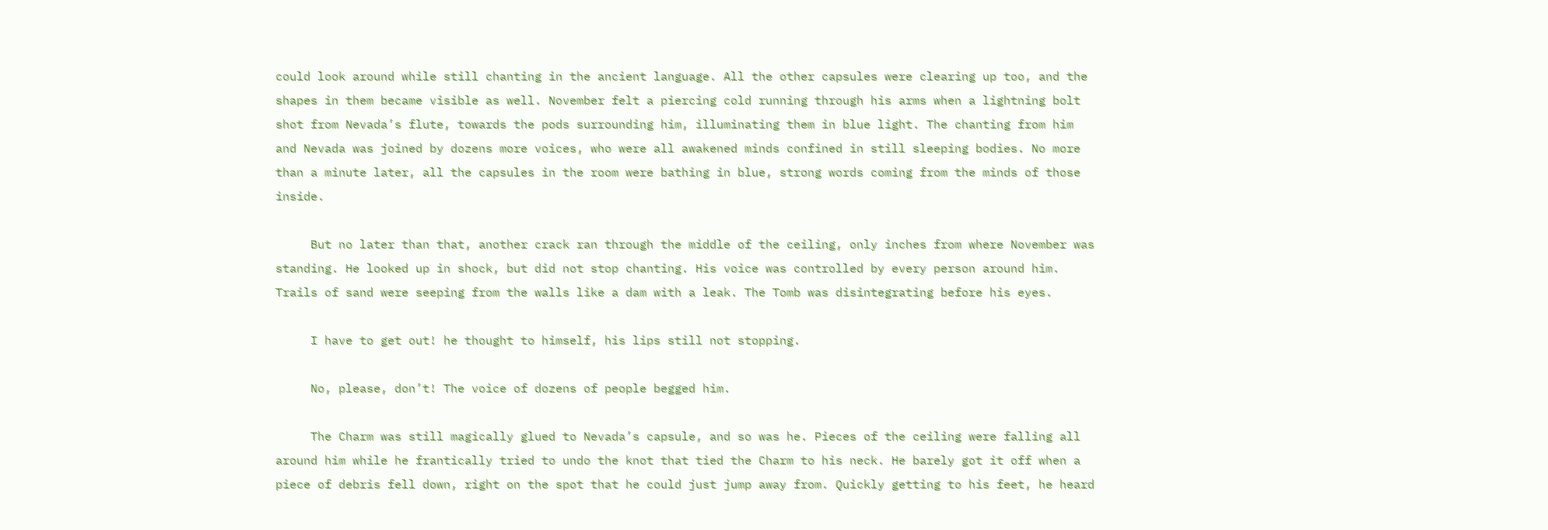could look around while still chanting in the ancient language. All the other capsules were clearing up too, and the shapes in them became visible as well. November felt a piercing cold running through his arms when a lightning bolt shot from Nevada’s flute, towards the pods surrounding him, illuminating them in blue light. The chanting from him and Nevada was joined by dozens more voices, who were all awakened minds confined in still sleeping bodies. No more than a minute later, all the capsules in the room were bathing in blue, strong words coming from the minds of those inside.

     But no later than that, another crack ran through the middle of the ceiling, only inches from where November was standing. He looked up in shock, but did not stop chanting. His voice was controlled by every person around him. Trails of sand were seeping from the walls like a dam with a leak. The Tomb was disintegrating before his eyes.

     I have to get out! he thought to himself, his lips still not stopping.

     No, please, don’t! The voice of dozens of people begged him.

     The Charm was still magically glued to Nevada’s capsule, and so was he. Pieces of the ceiling were falling all around him while he frantically tried to undo the knot that tied the Charm to his neck. He barely got it off when a piece of debris fell down, right on the spot that he could just jump away from. Quickly getting to his feet, he heard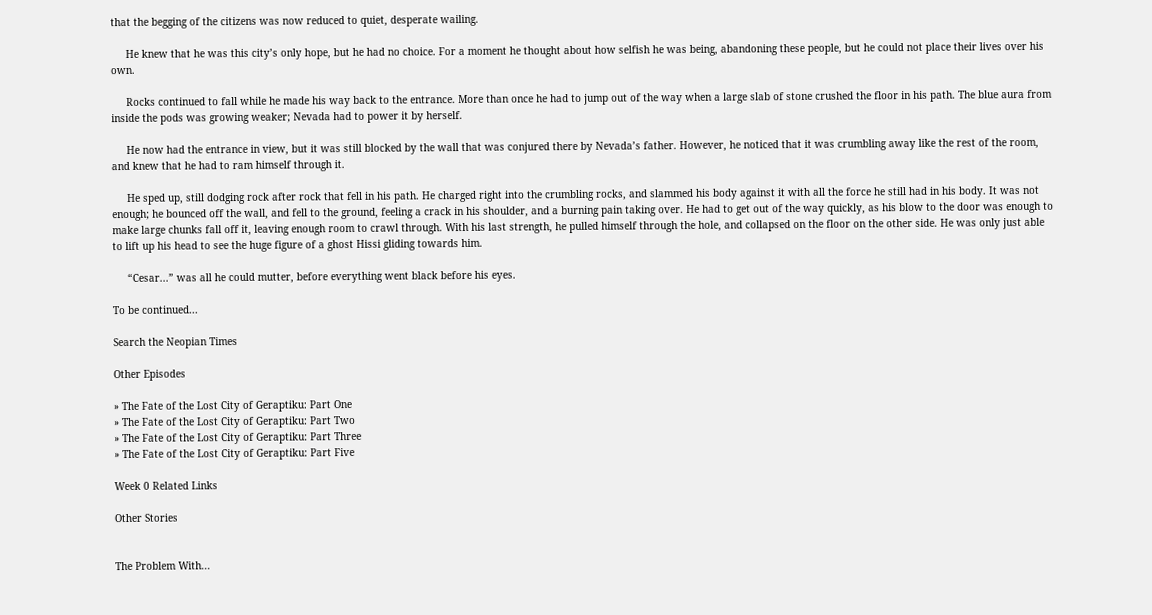that the begging of the citizens was now reduced to quiet, desperate wailing.

     He knew that he was this city’s only hope, but he had no choice. For a moment he thought about how selfish he was being, abandoning these people, but he could not place their lives over his own.

     Rocks continued to fall while he made his way back to the entrance. More than once he had to jump out of the way when a large slab of stone crushed the floor in his path. The blue aura from inside the pods was growing weaker; Nevada had to power it by herself.

     He now had the entrance in view, but it was still blocked by the wall that was conjured there by Nevada’s father. However, he noticed that it was crumbling away like the rest of the room, and knew that he had to ram himself through it.

     He sped up, still dodging rock after rock that fell in his path. He charged right into the crumbling rocks, and slammed his body against it with all the force he still had in his body. It was not enough; he bounced off the wall, and fell to the ground, feeling a crack in his shoulder, and a burning pain taking over. He had to get out of the way quickly, as his blow to the door was enough to make large chunks fall off it, leaving enough room to crawl through. With his last strength, he pulled himself through the hole, and collapsed on the floor on the other side. He was only just able to lift up his head to see the huge figure of a ghost Hissi gliding towards him.

     “Cesar...” was all he could mutter, before everything went black before his eyes.

To be continued...

Search the Neopian Times

Other Episodes

» The Fate of the Lost City of Geraptiku: Part One
» The Fate of the Lost City of Geraptiku: Part Two
» The Fate of the Lost City of Geraptiku: Part Three
» The Fate of the Lost City of Geraptiku: Part Five

Week 0 Related Links

Other Stories


The Problem With...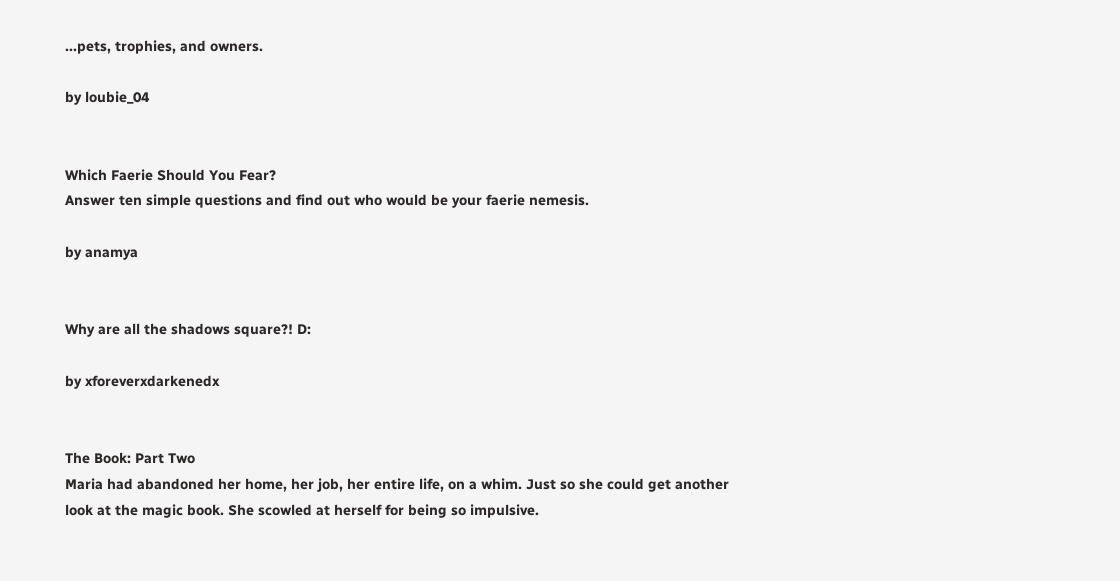...pets, trophies, and owners.

by loubie_04


Which Faerie Should You Fear?
Answer ten simple questions and find out who would be your faerie nemesis.

by anamya


Why are all the shadows square?! D:

by xforeverxdarkenedx


The Book: Part Two
Maria had abandoned her home, her job, her entire life, on a whim. Just so she could get another look at the magic book. She scowled at herself for being so impulsive.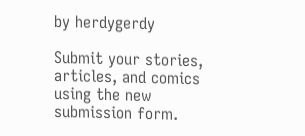by herdygerdy

Submit your stories, articles, and comics using the new submission form.